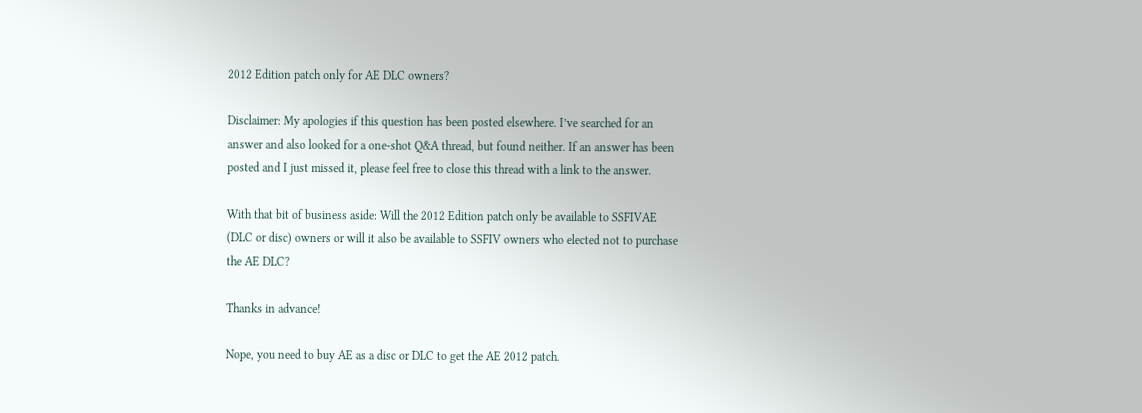2012 Edition patch only for AE DLC owners?

Disclaimer: My apologies if this question has been posted elsewhere. I’ve searched for an answer and also looked for a one-shot Q&A thread, but found neither. If an answer has been posted and I just missed it, please feel free to close this thread with a link to the answer.

With that bit of business aside: Will the 2012 Edition patch only be available to SSFIVAE (DLC or disc) owners or will it also be available to SSFIV owners who elected not to purchase the AE DLC?

Thanks in advance!

Nope, you need to buy AE as a disc or DLC to get the AE 2012 patch.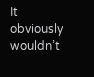It obviously wouldn’t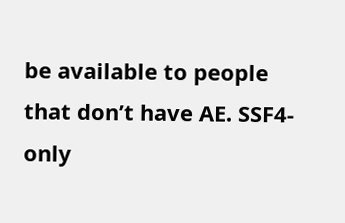be available to people that don’t have AE. SSF4-only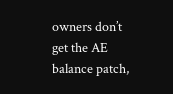owners don’t get the AE balance patch,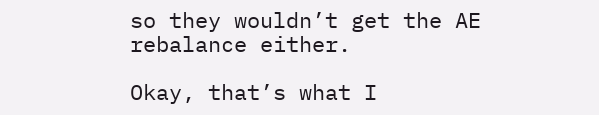so they wouldn’t get the AE rebalance either.

Okay, that’s what I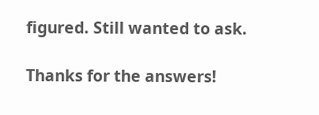figured. Still wanted to ask.

Thanks for the answers!